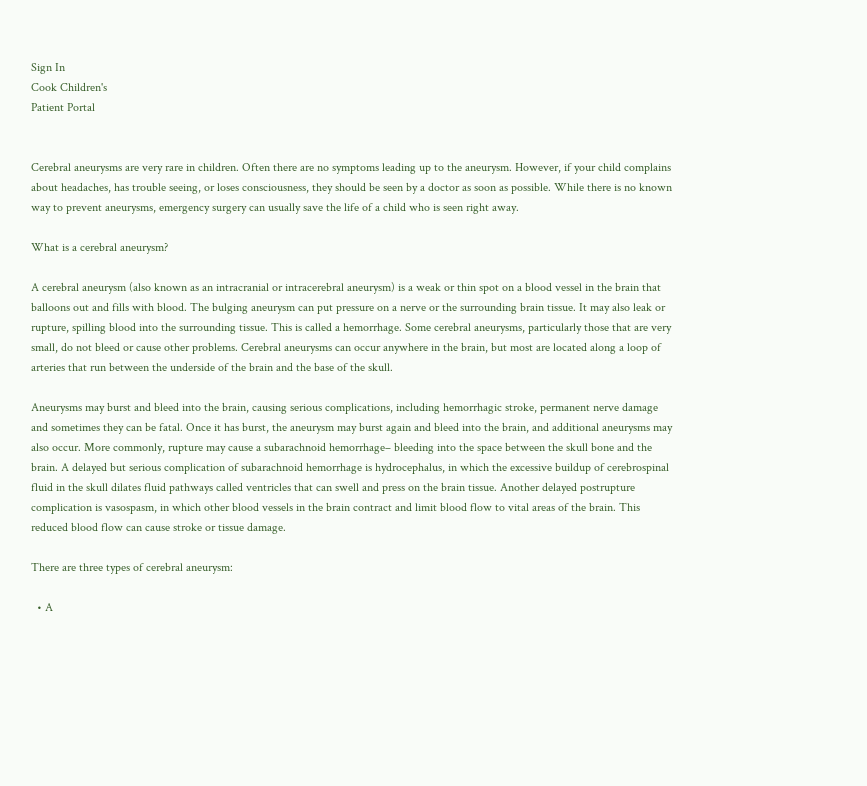Sign In
Cook Children's
Patient Portal


Cerebral aneurysms are very rare in children. Often there are no symptoms leading up to the aneurysm. However, if your child complains about headaches, has trouble seeing, or loses consciousness, they should be seen by a doctor as soon as possible. While there is no known way to prevent aneurysms, emergency surgery can usually save the life of a child who is seen right away.

What is a cerebral aneurysm?

A cerebral aneurysm (also known as an intracranial or intracerebral aneurysm) is a weak or thin spot on a blood vessel in the brain that balloons out and fills with blood. The bulging aneurysm can put pressure on a nerve or the surrounding brain tissue. It may also leak or rupture, spilling blood into the surrounding tissue. This is called a hemorrhage. Some cerebral aneurysms, particularly those that are very small, do not bleed or cause other problems. Cerebral aneurysms can occur anywhere in the brain, but most are located along a loop of arteries that run between the underside of the brain and the base of the skull.

Aneurysms may burst and bleed into the brain, causing serious complications, including hemorrhagic stroke, permanent nerve damage and sometimes they can be fatal. Once it has burst, the aneurysm may burst again and bleed into the brain, and additional aneurysms may also occur. More commonly, rupture may cause a subarachnoid hemorrhage– bleeding into the space between the skull bone and the brain. A delayed but serious complication of subarachnoid hemorrhage is hydrocephalus, in which the excessive buildup of cerebrospinal fluid in the skull dilates fluid pathways called ventricles that can swell and press on the brain tissue. Another delayed postrupture complication is vasospasm, in which other blood vessels in the brain contract and limit blood flow to vital areas of the brain. This reduced blood flow can cause stroke or tissue damage.

There are three types of cerebral aneurysm:

  • A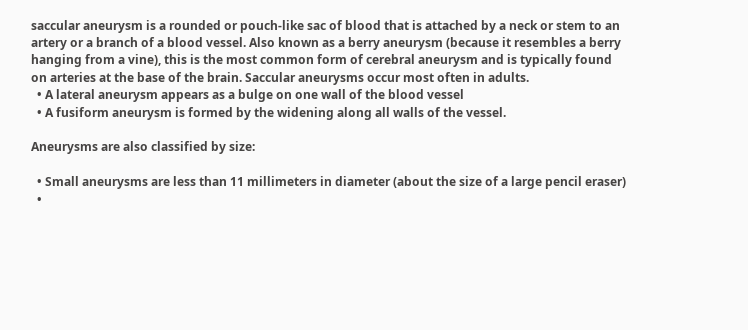saccular aneurysm is a rounded or pouch-like sac of blood that is attached by a neck or stem to an artery or a branch of a blood vessel. Also known as a berry aneurysm (because it resembles a berry hanging from a vine), this is the most common form of cerebral aneurysm and is typically found on arteries at the base of the brain. Saccular aneurysms occur most often in adults.
  • A lateral aneurysm appears as a bulge on one wall of the blood vessel
  • A fusiform aneurysm is formed by the widening along all walls of the vessel.

Aneurysms are also classified by size:

  • Small aneurysms are less than 11 millimeters in diameter (about the size of a large pencil eraser)
  •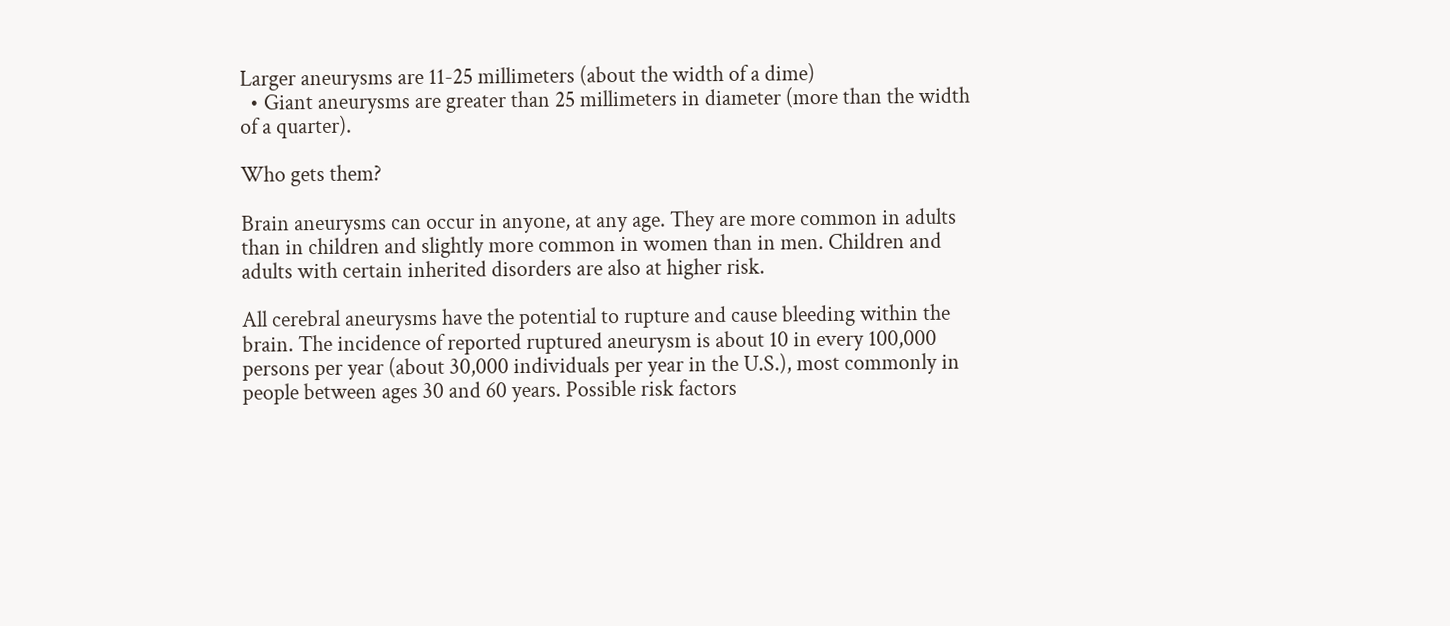Larger aneurysms are 11-25 millimeters (about the width of a dime)
  • Giant aneurysms are greater than 25 millimeters in diameter (more than the width of a quarter).

Who gets them?

Brain aneurysms can occur in anyone, at any age. They are more common in adults than in children and slightly more common in women than in men. Children and adults with certain inherited disorders are also at higher risk.

All cerebral aneurysms have the potential to rupture and cause bleeding within the brain. The incidence of reported ruptured aneurysm is about 10 in every 100,000 persons per year (about 30,000 individuals per year in the U.S.), most commonly in people between ages 30 and 60 years. Possible risk factors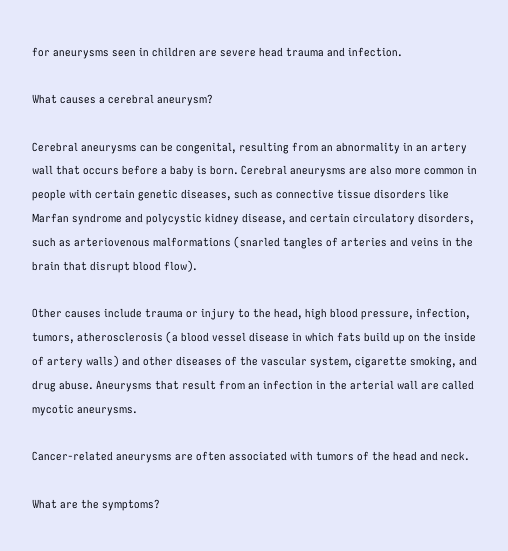for aneurysms seen in children are severe head trauma and infection.

What causes a cerebral aneurysm?

Cerebral aneurysms can be congenital, resulting from an abnormality in an artery wall that occurs before a baby is born. Cerebral aneurysms are also more common in people with certain genetic diseases, such as connective tissue disorders like Marfan syndrome and polycystic kidney disease, and certain circulatory disorders, such as arteriovenous malformations (snarled tangles of arteries and veins in the brain that disrupt blood flow).

Other causes include trauma or injury to the head, high blood pressure, infection, tumors, atherosclerosis (a blood vessel disease in which fats build up on the inside of artery walls) and other diseases of the vascular system, cigarette smoking, and drug abuse. Aneurysms that result from an infection in the arterial wall are called mycotic aneurysms.

Cancer-related aneurysms are often associated with tumors of the head and neck.

What are the symptoms?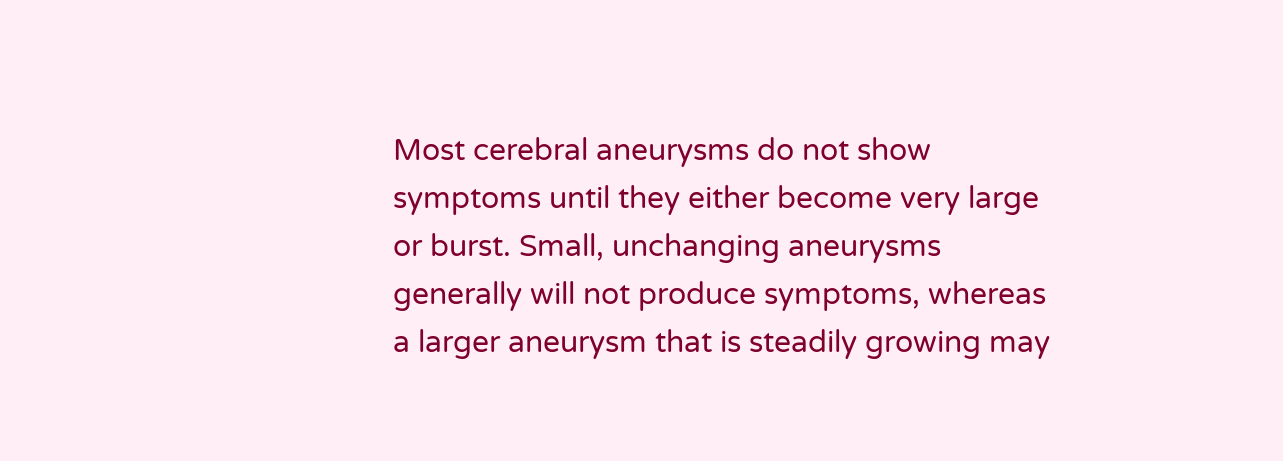Most cerebral aneurysms do not show symptoms until they either become very large or burst. Small, unchanging aneurysms generally will not produce symptoms, whereas a larger aneurysm that is steadily growing may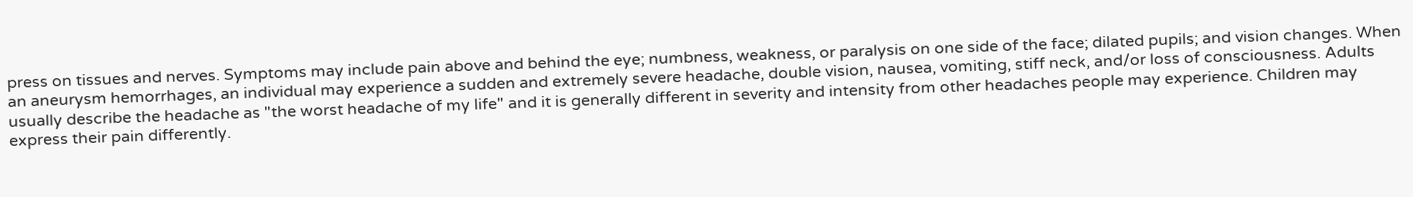press on tissues and nerves. Symptoms may include pain above and behind the eye; numbness, weakness, or paralysis on one side of the face; dilated pupils; and vision changes. When an aneurysm hemorrhages, an individual may experience a sudden and extremely severe headache, double vision, nausea, vomiting, stiff neck, and/or loss of consciousness. Adults usually describe the headache as "the worst headache of my life" and it is generally different in severity and intensity from other headaches people may experience. Children may express their pain differently.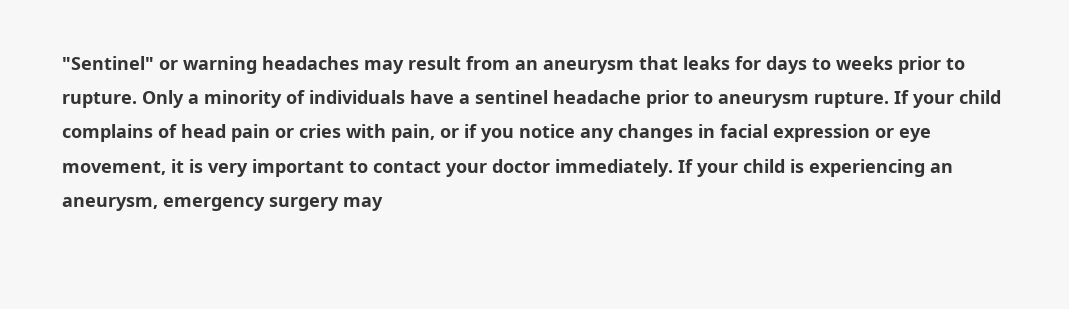"Sentinel" or warning headaches may result from an aneurysm that leaks for days to weeks prior to rupture. Only a minority of individuals have a sentinel headache prior to aneurysm rupture. If your child complains of head pain or cries with pain, or if you notice any changes in facial expression or eye movement, it is very important to contact your doctor immediately. If your child is experiencing an aneurysm, emergency surgery may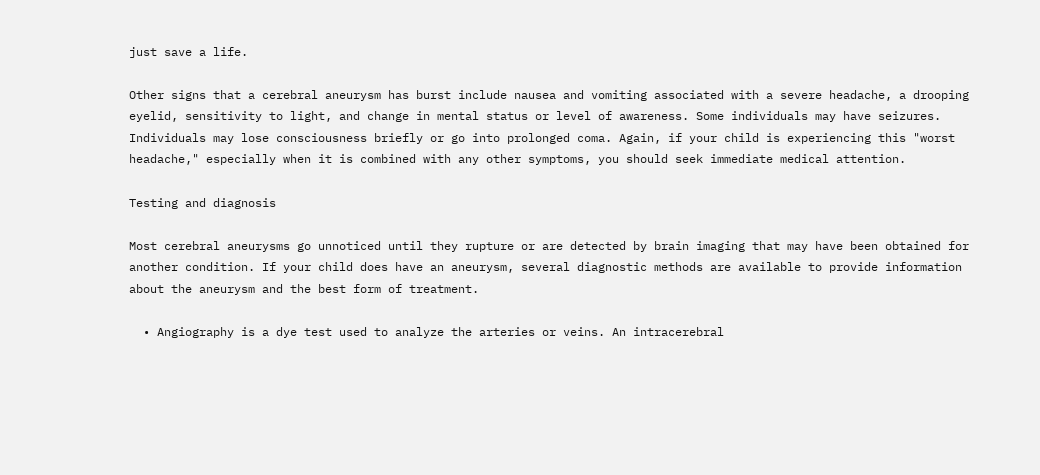just save a life.

Other signs that a cerebral aneurysm has burst include nausea and vomiting associated with a severe headache, a drooping eyelid, sensitivity to light, and change in mental status or level of awareness. Some individuals may have seizures. Individuals may lose consciousness briefly or go into prolonged coma. Again, if your child is experiencing this "worst headache," especially when it is combined with any other symptoms, you should seek immediate medical attention.

Testing and diagnosis

Most cerebral aneurysms go unnoticed until they rupture or are detected by brain imaging that may have been obtained for another condition. If your child does have an aneurysm, several diagnostic methods are available to provide information about the aneurysm and the best form of treatment.

  • Angiography is a dye test used to analyze the arteries or veins. An intracerebral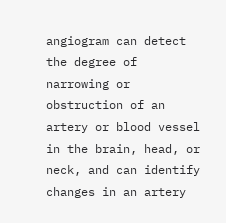angiogram can detect the degree of narrowing or obstruction of an artery or blood vessel in the brain, head, or neck, and can identify changes in an artery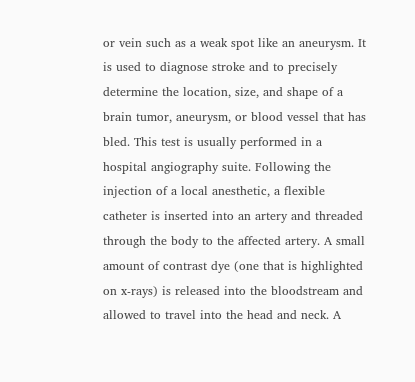or vein such as a weak spot like an aneurysm. It is used to diagnose stroke and to precisely determine the location, size, and shape of a brain tumor, aneurysm, or blood vessel that has bled. This test is usually performed in a hospital angiography suite. Following the injection of a local anesthetic, a flexible catheter is inserted into an artery and threaded through the body to the affected artery. A small amount of contrast dye (one that is highlighted on x-rays) is released into the bloodstream and allowed to travel into the head and neck. A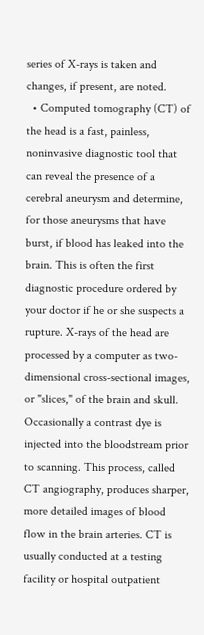series of X-rays is taken and changes, if present, are noted.
  • Computed tomography (CT) of the head is a fast, painless, noninvasive diagnostic tool that can reveal the presence of a cerebral aneurysm and determine, for those aneurysms that have burst, if blood has leaked into the brain. This is often the first diagnostic procedure ordered by your doctor if he or she suspects a rupture. X-rays of the head are processed by a computer as two-dimensional cross-sectional images, or "slices," of the brain and skull. Occasionally a contrast dye is injected into the bloodstream prior to scanning. This process, called CT angiography, produces sharper, more detailed images of blood flow in the brain arteries. CT is usually conducted at a testing facility or hospital outpatient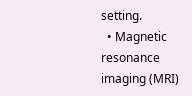setting.
  • Magnetic resonance imaging (MRI)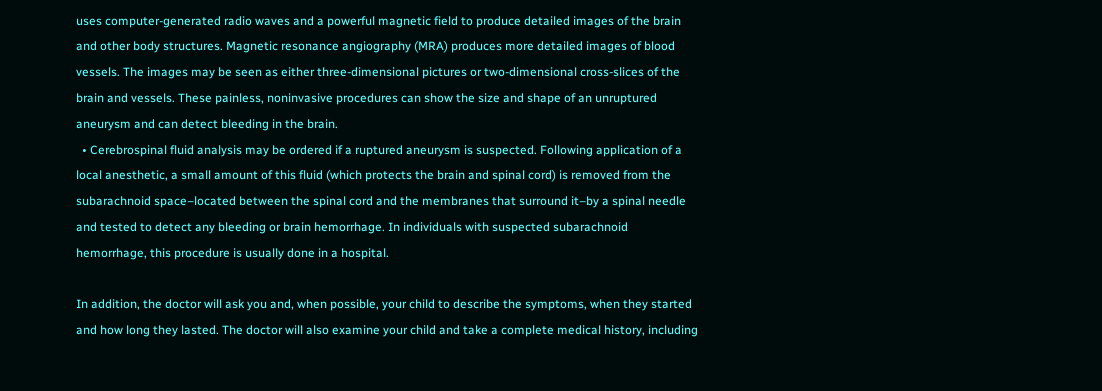uses computer-generated radio waves and a powerful magnetic field to produce detailed images of the brain and other body structures. Magnetic resonance angiography (MRA) produces more detailed images of blood vessels. The images may be seen as either three-dimensional pictures or two-dimensional cross-slices of the brain and vessels. These painless, noninvasive procedures can show the size and shape of an unruptured aneurysm and can detect bleeding in the brain.
  • Cerebrospinal fluid analysis may be ordered if a ruptured aneurysm is suspected. Following application of a local anesthetic, a small amount of this fluid (which protects the brain and spinal cord) is removed from the subarachnoid space–located between the spinal cord and the membranes that surround it–by a spinal needle and tested to detect any bleeding or brain hemorrhage. In individuals with suspected subarachnoid hemorrhage, this procedure is usually done in a hospital.

In addition, the doctor will ask you and, when possible, your child to describe the symptoms, when they started and how long they lasted. The doctor will also examine your child and take a complete medical history, including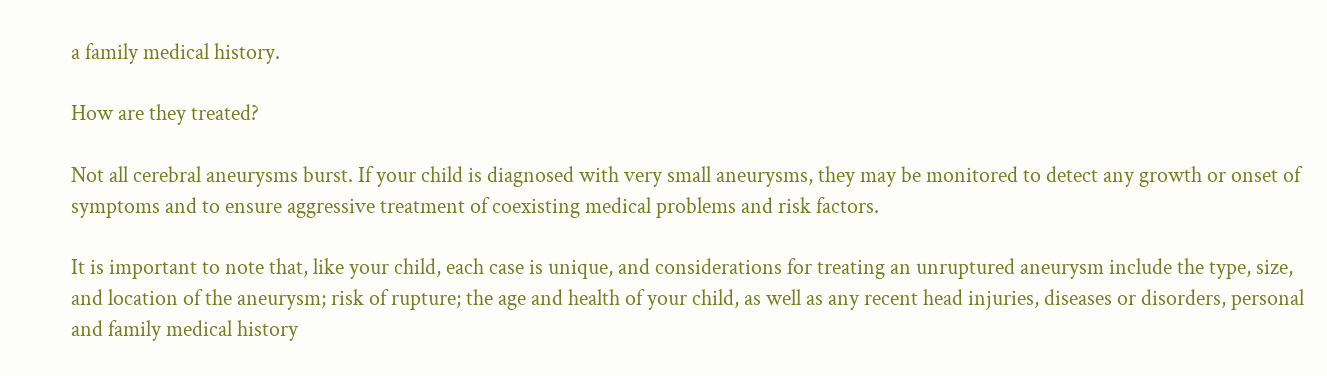a family medical history.

How are they treated?

Not all cerebral aneurysms burst. If your child is diagnosed with very small aneurysms, they may be monitored to detect any growth or onset of symptoms and to ensure aggressive treatment of coexisting medical problems and risk factors.

It is important to note that, like your child, each case is unique, and considerations for treating an unruptured aneurysm include the type, size, and location of the aneurysm; risk of rupture; the age and health of your child, as well as any recent head injuries, diseases or disorders, personal and family medical history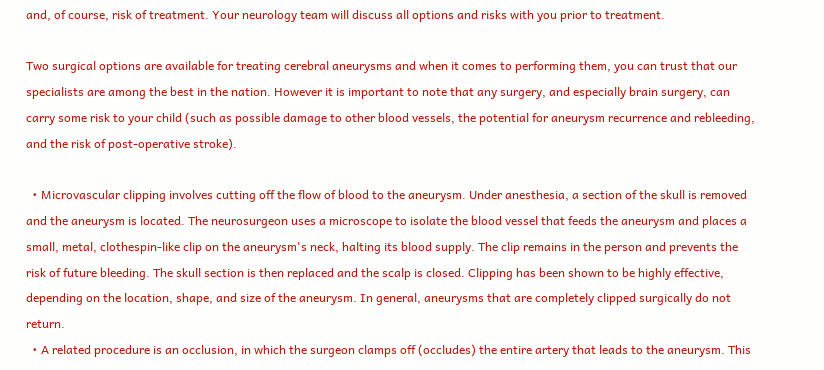and, of course, risk of treatment. Your neurology team will discuss all options and risks with you prior to treatment.

Two surgical options are available for treating cerebral aneurysms and when it comes to performing them, you can trust that our specialists are among the best in the nation. However it is important to note that any surgery, and especially brain surgery, can carry some risk to your child (such as possible damage to other blood vessels, the potential for aneurysm recurrence and rebleeding, and the risk of post-operative stroke).

  • Microvascular clipping involves cutting off the flow of blood to the aneurysm. Under anesthesia, a section of the skull is removed and the aneurysm is located. The neurosurgeon uses a microscope to isolate the blood vessel that feeds the aneurysm and places a small, metal, clothespin-like clip on the aneurysm's neck, halting its blood supply. The clip remains in the person and prevents the risk of future bleeding. The skull section is then replaced and the scalp is closed. Clipping has been shown to be highly effective, depending on the location, shape, and size of the aneurysm. In general, aneurysms that are completely clipped surgically do not return.
  • A related procedure is an occlusion, in which the surgeon clamps off (occludes) the entire artery that leads to the aneurysm. This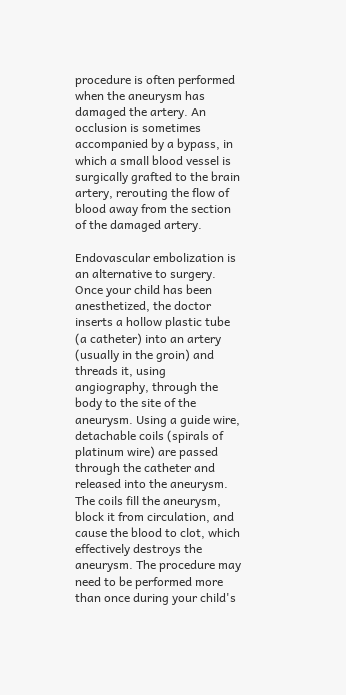procedure is often performed when the aneurysm has damaged the artery. An occlusion is sometimes accompanied by a bypass, in which a small blood vessel is surgically grafted to the brain artery, rerouting the flow of blood away from the section of the damaged artery.

Endovascular embolization is an alternative to surgery. Once your child has been anesthetized, the doctor inserts a hollow plastic tube (a catheter) into an artery (usually in the groin) and threads it, using angiography, through the body to the site of the aneurysm. Using a guide wire, detachable coils (spirals of platinum wire) are passed through the catheter and released into the aneurysm. The coils fill the aneurysm, block it from circulation, and cause the blood to clot, which effectively destroys the aneurysm. The procedure may need to be performed more than once during your child's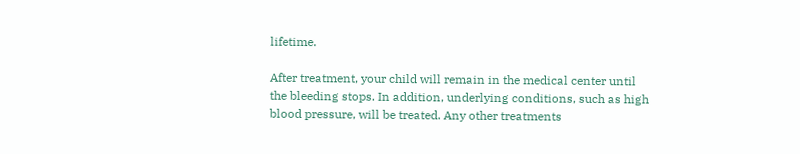lifetime.

After treatment, your child will remain in the medical center until the bleeding stops. In addition, underlying conditions, such as high blood pressure, will be treated. Any other treatments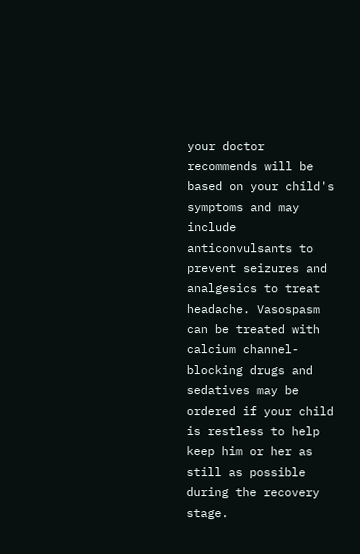your doctor recommends will be based on your child's symptoms and may include anticonvulsants to prevent seizures and analgesics to treat headache. Vasospasm can be treated with calcium channel-blocking drugs and sedatives may be ordered if your child is restless to help keep him or her as still as possible during the recovery stage.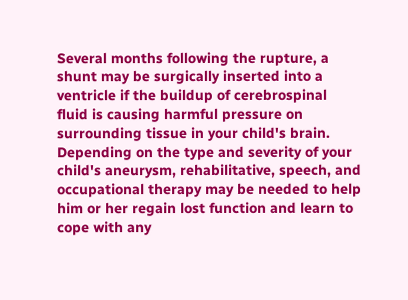Several months following the rupture, a shunt may be surgically inserted into a ventricle if the buildup of cerebrospinal fluid is causing harmful pressure on surrounding tissue in your child's brain. Depending on the type and severity of your child's aneurysm, rehabilitative, speech, and occupational therapy may be needed to help him or her regain lost function and learn to cope with any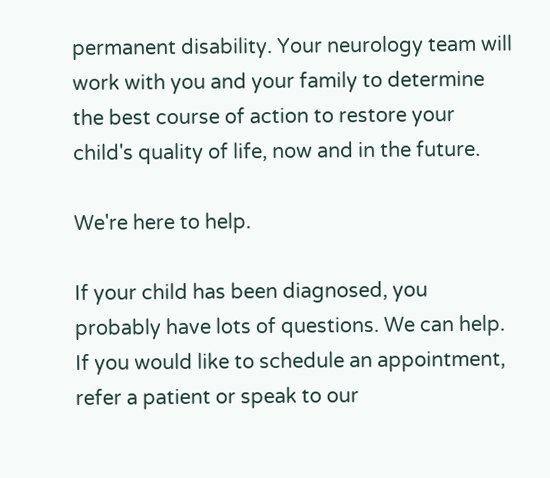permanent disability. Your neurology team will work with you and your family to determine the best course of action to restore your child's quality of life, now and in the future.

We're here to help.

If your child has been diagnosed, you probably have lots of questions. We can help. If you would like to schedule an appointment, refer a patient or speak to our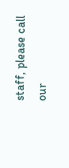staff, please call our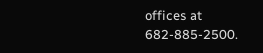offices at 682-885-2500.